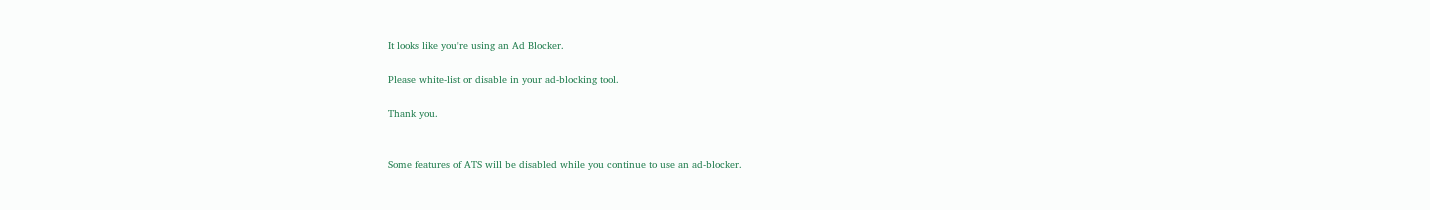It looks like you're using an Ad Blocker.

Please white-list or disable in your ad-blocking tool.

Thank you.


Some features of ATS will be disabled while you continue to use an ad-blocker.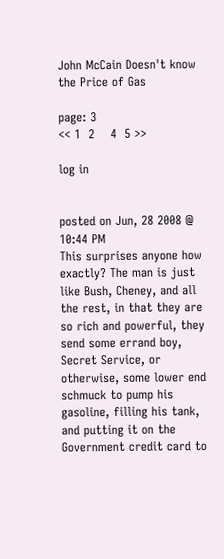John McCain Doesn't know the Price of Gas

page: 3
<< 1  2    4  5 >>

log in


posted on Jun, 28 2008 @ 10:44 PM
This surprises anyone how exactly? The man is just like Bush, Cheney, and all the rest, in that they are so rich and powerful, they send some errand boy, Secret Service, or otherwise, some lower end schmuck to pump his gasoline, filling his tank, and putting it on the Government credit card to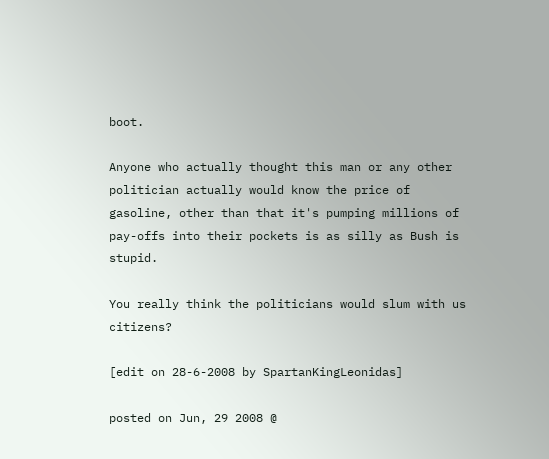boot.

Anyone who actually thought this man or any other politician actually would know the price of gasoline, other than that it's pumping millions of pay-offs into their pockets is as silly as Bush is stupid.

You really think the politicians would slum with us citizens?

[edit on 28-6-2008 by SpartanKingLeonidas]

posted on Jun, 29 2008 @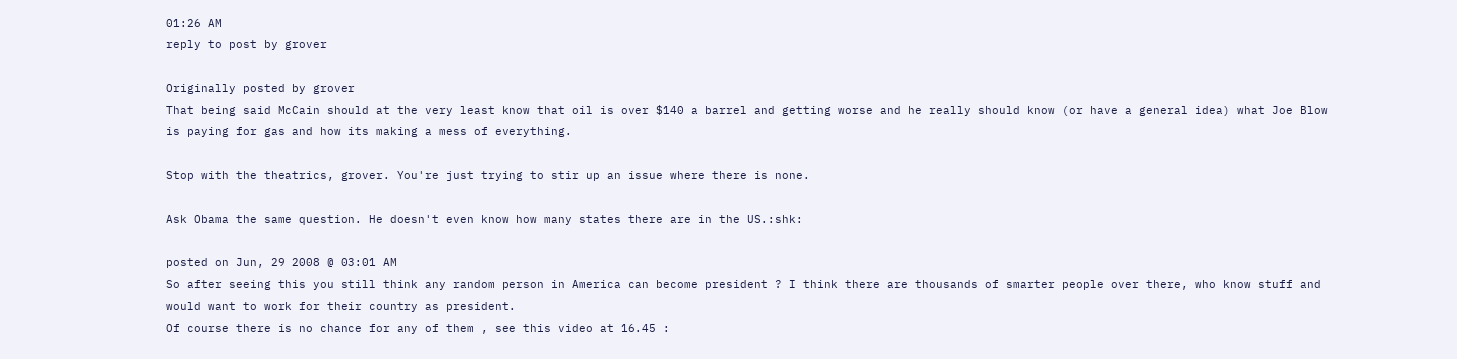01:26 AM
reply to post by grover

Originally posted by grover
That being said McCain should at the very least know that oil is over $140 a barrel and getting worse and he really should know (or have a general idea) what Joe Blow is paying for gas and how its making a mess of everything.

Stop with the theatrics, grover. You're just trying to stir up an issue where there is none.

Ask Obama the same question. He doesn't even know how many states there are in the US.:shk:

posted on Jun, 29 2008 @ 03:01 AM
So after seeing this you still think any random person in America can become president ? I think there are thousands of smarter people over there, who know stuff and would want to work for their country as president.
Of course there is no chance for any of them , see this video at 16.45 :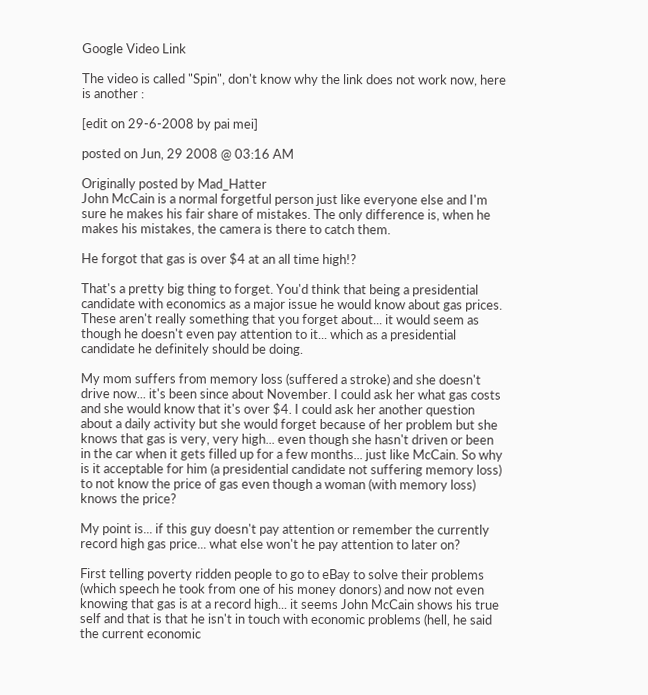Google Video Link

The video is called "Spin", don't know why the link does not work now, here is another :

[edit on 29-6-2008 by pai mei]

posted on Jun, 29 2008 @ 03:16 AM

Originally posted by Mad_Hatter
John McCain is a normal forgetful person just like everyone else and I'm sure he makes his fair share of mistakes. The only difference is, when he makes his mistakes, the camera is there to catch them.

He forgot that gas is over $4 at an all time high!?

That's a pretty big thing to forget. You'd think that being a presidential candidate with economics as a major issue he would know about gas prices. These aren't really something that you forget about... it would seem as though he doesn't even pay attention to it... which as a presidential candidate he definitely should be doing.

My mom suffers from memory loss (suffered a stroke) and she doesn't drive now... it's been since about November. I could ask her what gas costs and she would know that it's over $4. I could ask her another question about a daily activity but she would forget because of her problem but she knows that gas is very, very high... even though she hasn't driven or been in the car when it gets filled up for a few months... just like McCain. So why is it acceptable for him (a presidential candidate not suffering memory loss) to not know the price of gas even though a woman (with memory loss) knows the price?

My point is... if this guy doesn't pay attention or remember the currently record high gas price... what else won't he pay attention to later on?

First telling poverty ridden people to go to eBay to solve their problems (which speech he took from one of his money donors) and now not even knowing that gas is at a record high... it seems John McCain shows his true self and that is that he isn't in touch with economic problems (hell, he said the current economic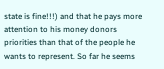state is fine!!!) and that he pays more attention to his money donors priorities than that of the people he wants to represent. So far he seems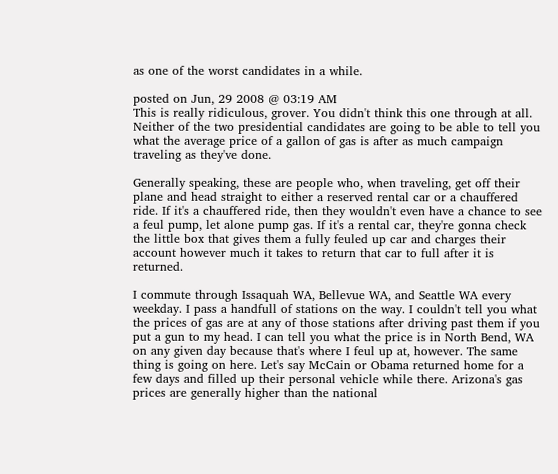as one of the worst candidates in a while.

posted on Jun, 29 2008 @ 03:19 AM
This is really ridiculous, grover. You didn't think this one through at all. Neither of the two presidential candidates are going to be able to tell you what the average price of a gallon of gas is after as much campaign traveling as they've done.

Generally speaking, these are people who, when traveling, get off their plane and head straight to either a reserved rental car or a chauffered ride. If it's a chauffered ride, then they wouldn't even have a chance to see a feul pump, let alone pump gas. If it's a rental car, they're gonna check the little box that gives them a fully feuled up car and charges their account however much it takes to return that car to full after it is returned.

I commute through Issaquah WA, Bellevue WA, and Seattle WA every weekday. I pass a handfull of stations on the way. I couldn't tell you what the prices of gas are at any of those stations after driving past them if you put a gun to my head. I can tell you what the price is in North Bend, WA on any given day because that's where I feul up at, however. The same thing is going on here. Let's say McCain or Obama returned home for a few days and filled up their personal vehicle while there. Arizona's gas prices are generally higher than the national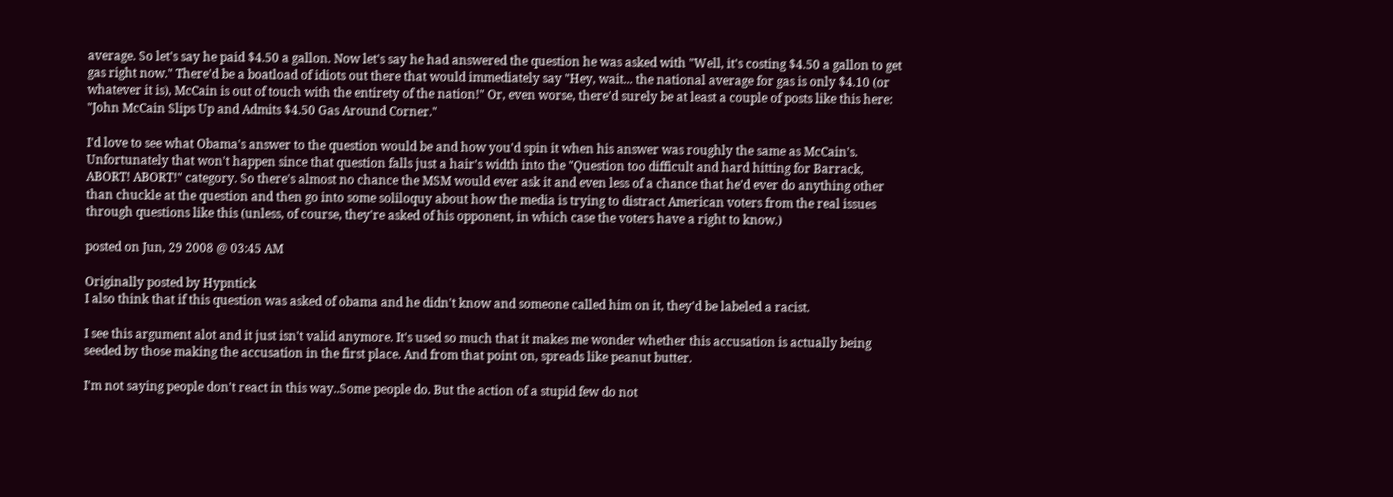average. So let's say he paid $4.50 a gallon. Now let's say he had answered the question he was asked with "Well, it's costing $4.50 a gallon to get gas right now." There'd be a boatload of idiots out there that would immediately say "Hey, wait... the national average for gas is only $4.10 (or whatever it is), McCain is out of touch with the entirety of the nation!" Or, even worse, there'd surely be at least a couple of posts like this here: "John McCain Slips Up and Admits $4.50 Gas Around Corner."

I'd love to see what Obama's answer to the question would be and how you'd spin it when his answer was roughly the same as McCain's. Unfortunately that won't happen since that question falls just a hair's width into the "Question too difficult and hard hitting for Barrack, ABORT! ABORT!" category. So there's almost no chance the MSM would ever ask it and even less of a chance that he'd ever do anything other than chuckle at the question and then go into some soliloquy about how the media is trying to distract American voters from the real issues through questions like this (unless, of course, they're asked of his opponent, in which case the voters have a right to know.)

posted on Jun, 29 2008 @ 03:45 AM

Originally posted by Hypntick
I also think that if this question was asked of obama and he didn't know and someone called him on it, they'd be labeled a racist.

I see this argument alot and it just isn't valid anymore. It's used so much that it makes me wonder whether this accusation is actually being seeded by those making the accusation in the first place. And from that point on, spreads like peanut butter.

I'm not saying people don't react in this way..Some people do. But the action of a stupid few do not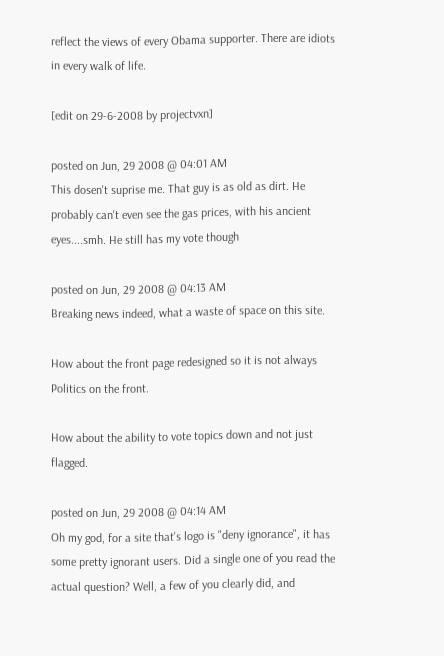reflect the views of every Obama supporter. There are idiots in every walk of life.

[edit on 29-6-2008 by projectvxn]

posted on Jun, 29 2008 @ 04:01 AM
This dosen't suprise me. That guy is as old as dirt. He probably can't even see the gas prices, with his ancient eyes....smh. He still has my vote though

posted on Jun, 29 2008 @ 04:13 AM
Breaking news indeed, what a waste of space on this site.

How about the front page redesigned so it is not always Politics on the front.

How about the ability to vote topics down and not just flagged.

posted on Jun, 29 2008 @ 04:14 AM
Oh my god, for a site that's logo is "deny ignorance", it has some pretty ignorant users. Did a single one of you read the actual question? Well, a few of you clearly did, and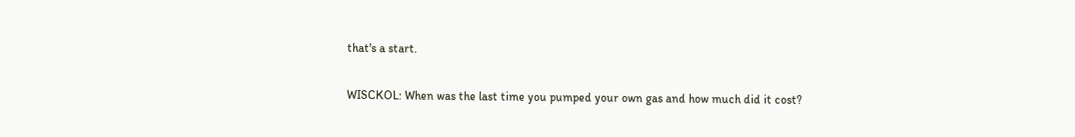that's a start.

WISCKOL: When was the last time you pumped your own gas and how much did it cost?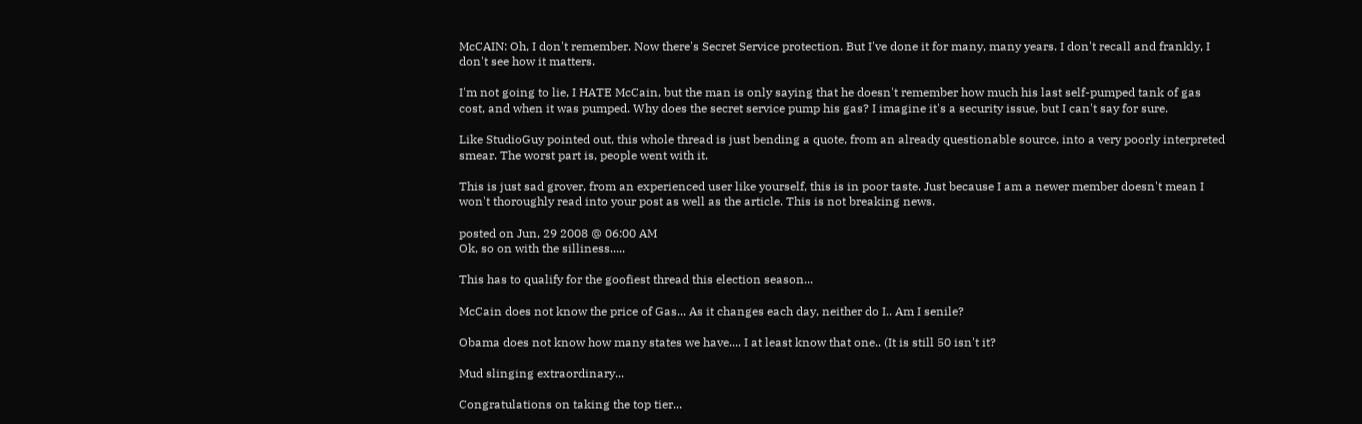McCAIN: Oh, I don't remember. Now there's Secret Service protection. But I've done it for many, many years. I don't recall and frankly, I don't see how it matters.

I'm not going to lie, I HATE McCain, but the man is only saying that he doesn't remember how much his last self-pumped tank of gas cost, and when it was pumped. Why does the secret service pump his gas? I imagine it's a security issue, but I can't say for sure.

Like StudioGuy pointed out, this whole thread is just bending a quote, from an already questionable source, into a very poorly interpreted smear. The worst part is, people went with it.

This is just sad grover, from an experienced user like yourself, this is in poor taste. Just because I am a newer member doesn't mean I won't thoroughly read into your post as well as the article. This is not breaking news.

posted on Jun, 29 2008 @ 06:00 AM
Ok, so on with the silliness.....

This has to qualify for the goofiest thread this election season...

McCain does not know the price of Gas... As it changes each day, neither do I.. Am I senile?

Obama does not know how many states we have.... I at least know that one.. (It is still 50 isn't it?

Mud slinging extraordinary...

Congratulations on taking the top tier...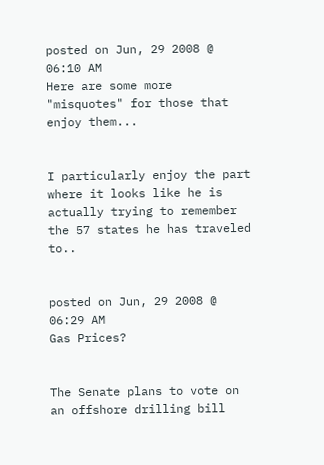posted on Jun, 29 2008 @ 06:10 AM
Here are some more "misquotes" for those that enjoy them...


I particularly enjoy the part where it looks like he is actually trying to remember the 57 states he has traveled to..


posted on Jun, 29 2008 @ 06:29 AM
Gas Prices?


The Senate plans to vote on an offshore drilling bill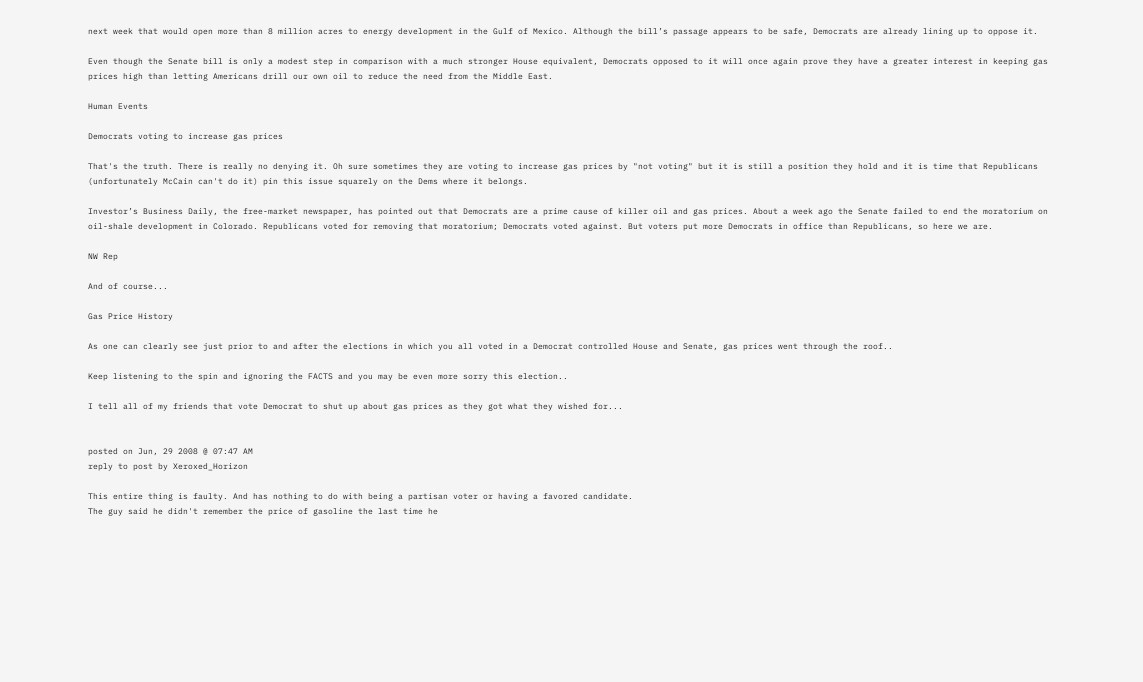next week that would open more than 8 million acres to energy development in the Gulf of Mexico. Although the bill’s passage appears to be safe, Democrats are already lining up to oppose it.

Even though the Senate bill is only a modest step in comparison with a much stronger House equivalent, Democrats opposed to it will once again prove they have a greater interest in keeping gas prices high than letting Americans drill our own oil to reduce the need from the Middle East.

Human Events

Democrats voting to increase gas prices

That's the truth. There is really no denying it. Oh sure sometimes they are voting to increase gas prices by "not voting" but it is still a position they hold and it is time that Republicans (unfortunately McCain can't do it) pin this issue squarely on the Dems where it belongs.

Investor’s Business Daily, the free-market newspaper, has pointed out that Democrats are a prime cause of killer oil and gas prices. About a week ago the Senate failed to end the moratorium on oil-shale development in Colorado. Republicans voted for removing that moratorium; Democrats voted against. But voters put more Democrats in office than Republicans, so here we are.

NW Rep

And of course...

Gas Price History

As one can clearly see just prior to and after the elections in which you all voted in a Democrat controlled House and Senate, gas prices went through the roof..

Keep listening to the spin and ignoring the FACTS and you may be even more sorry this election..

I tell all of my friends that vote Democrat to shut up about gas prices as they got what they wished for...


posted on Jun, 29 2008 @ 07:47 AM
reply to post by Xeroxed_Horizon

This entire thing is faulty. And has nothing to do with being a partisan voter or having a favored candidate.
The guy said he didn't remember the price of gasoline the last time he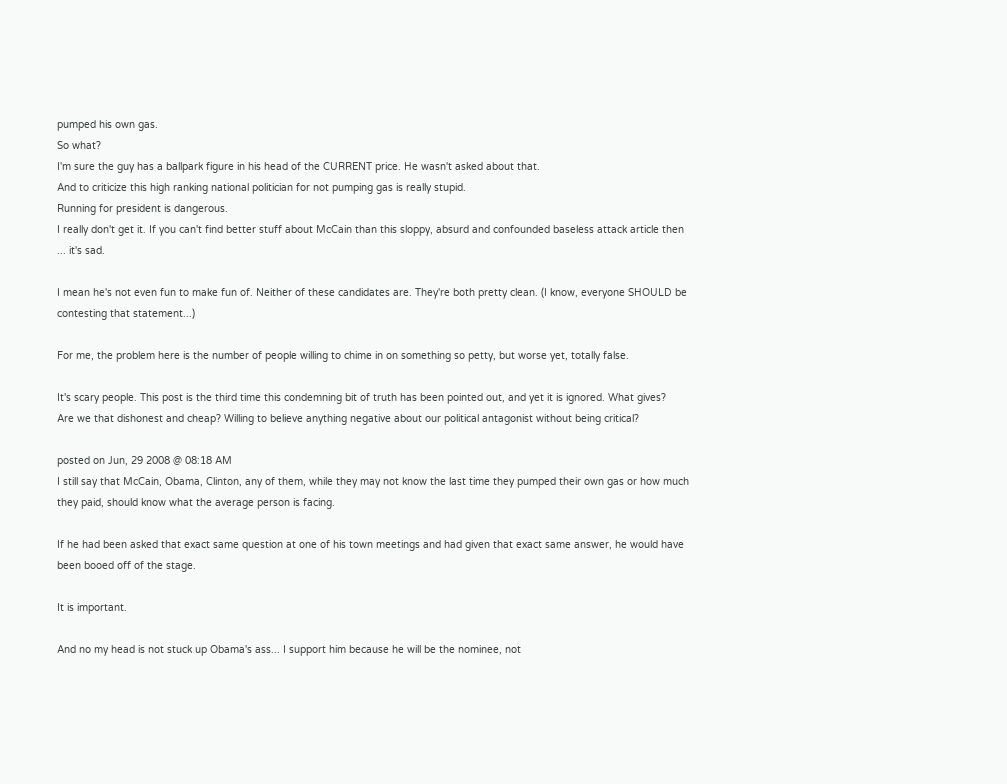pumped his own gas.
So what?
I'm sure the guy has a ballpark figure in his head of the CURRENT price. He wasn't asked about that.
And to criticize this high ranking national politician for not pumping gas is really stupid.
Running for president is dangerous.
I really don't get it. If you can't find better stuff about McCain than this sloppy, absurd and confounded baseless attack article then ... it's sad.

I mean he's not even fun to make fun of. Neither of these candidates are. They're both pretty clean. (I know, everyone SHOULD be contesting that statement...)

For me, the problem here is the number of people willing to chime in on something so petty, but worse yet, totally false.

It's scary people. This post is the third time this condemning bit of truth has been pointed out, and yet it is ignored. What gives?
Are we that dishonest and cheap? Willing to believe anything negative about our political antagonist without being critical?

posted on Jun, 29 2008 @ 08:18 AM
I still say that McCain, Obama, Clinton, any of them, while they may not know the last time they pumped their own gas or how much they paid, should know what the average person is facing.

If he had been asked that exact same question at one of his town meetings and had given that exact same answer, he would have been booed off of the stage.

It is important.

And no my head is not stuck up Obama's ass... I support him because he will be the nominee, not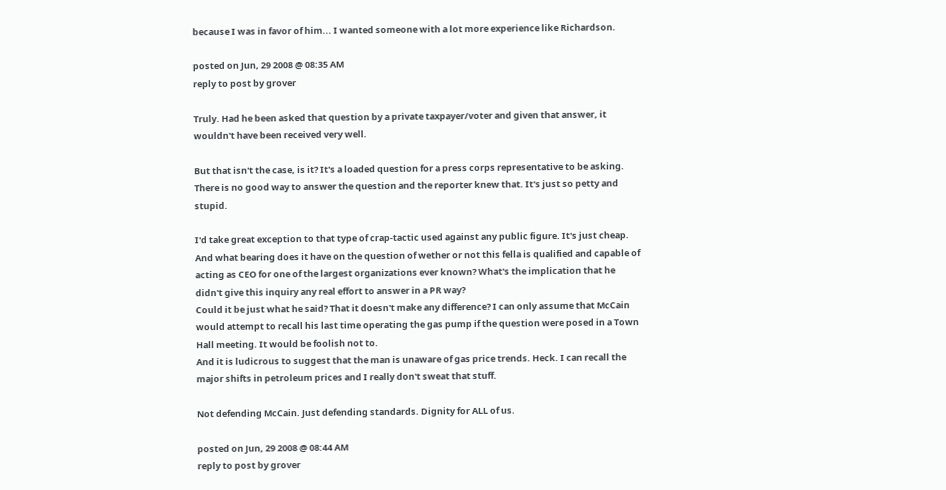because I was in favor of him... I wanted someone with a lot more experience like Richardson.

posted on Jun, 29 2008 @ 08:35 AM
reply to post by grover

Truly. Had he been asked that question by a private taxpayer/voter and given that answer, it wouldn't have been received very well.

But that isn't the case, is it? It's a loaded question for a press corps representative to be asking. There is no good way to answer the question and the reporter knew that. It's just so petty and stupid.

I'd take great exception to that type of crap-tactic used against any public figure. It's just cheap.
And what bearing does it have on the question of wether or not this fella is qualified and capable of acting as CEO for one of the largest organizations ever known? What's the implication that he didn't give this inquiry any real effort to answer in a PR way?
Could it be just what he said? That it doesn't make any difference? I can only assume that McCain would attempt to recall his last time operating the gas pump if the question were posed in a Town Hall meeting. It would be foolish not to.
And it is ludicrous to suggest that the man is unaware of gas price trends. Heck. I can recall the major shifts in petroleum prices and I really don't sweat that stuff.

Not defending McCain. Just defending standards. Dignity for ALL of us.

posted on Jun, 29 2008 @ 08:44 AM
reply to post by grover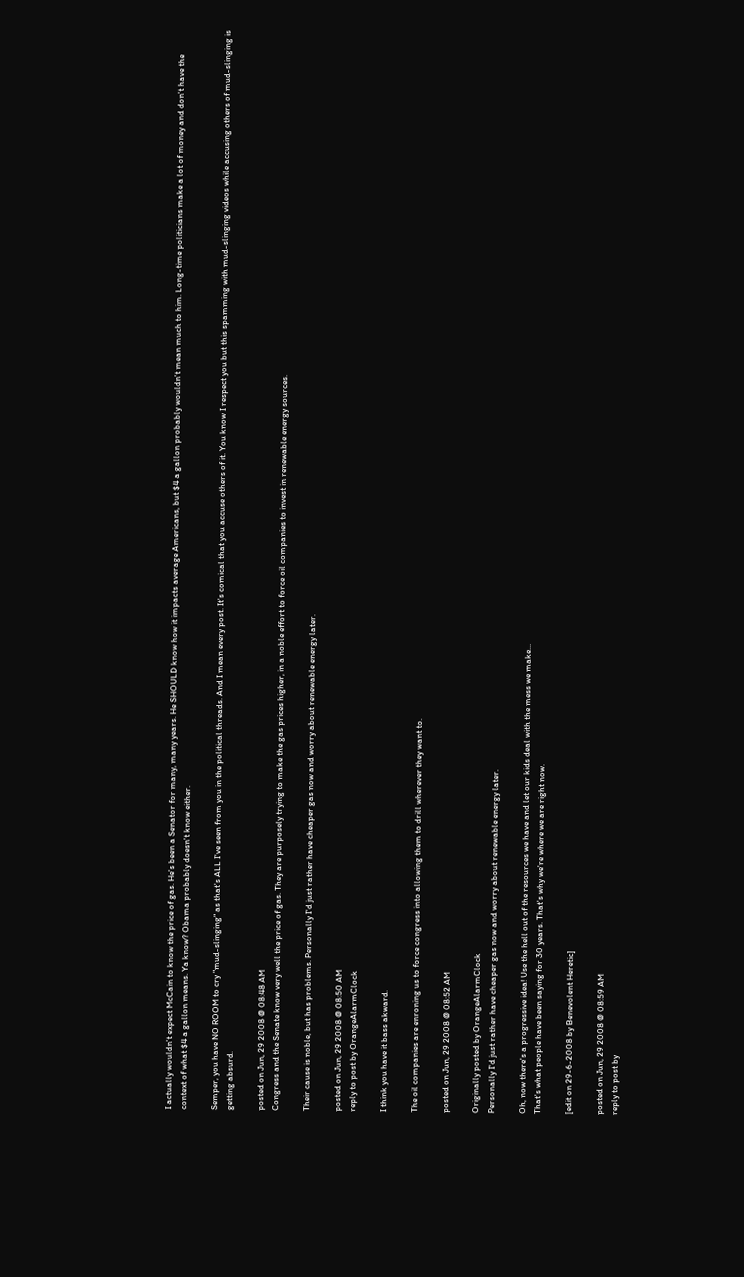I actually wouldn't expect McCain to know the price of gas. He's been a Senator for many, many years. He SHOULD know how it impacts average Americans, but $4 a gallon probably wouldn't mean much to him. Long-time politicians make a lot of money and don't have the context of what $4 a gallon means. Ya know? Obama probably doesn't know either.

Semper, you have NO ROOM to cry "mud-slinging" as that's ALL I've seen from you in the political threads. And I mean every post. It's comical that you accuse others of it. You know I respect you but this spamming with mud-slinging videos while accusing others of mud-slinging is getting absurd.

posted on Jun, 29 2008 @ 08:48 AM
Congress and the Senate know very well the price of gas. They are purposely trying to make the gas prices higher, in a noble effort to force oil companies to invest in renewable energy sources.

Their cause is noble, but has problems. Personally I'd just rather have cheaper gas now and worry about renewable energy later.

posted on Jun, 29 2008 @ 08:50 AM
reply to post by OrangeAlarmClock

I think you have it bass akward.

The oil companies are enroning us to force congress into allowing them to drill wherever they want to.

posted on Jun, 29 2008 @ 08:52 AM

Originally posted by OrangeAlarmClock
Personally I'd just rather have cheaper gas now and worry about renewable energy later.

Oh, now there's a progressive idea! Use the hell out of the resources we have and let our kids deal with the mess we make...
That's what people have been saying for 30 years. That's why we're where we are right now.

[edit on 29-6-2008 by Benevolent Heretic]

posted on Jun, 29 2008 @ 08:59 AM
reply to post by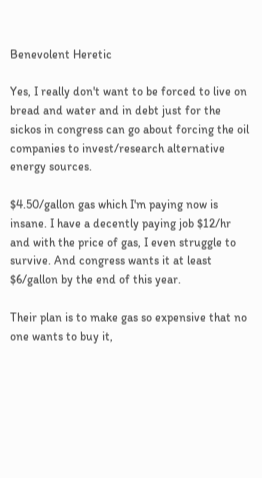Benevolent Heretic

Yes, I really don't want to be forced to live on bread and water and in debt just for the sickos in congress can go about forcing the oil companies to invest/research alternative energy sources.

$4.50/gallon gas which I'm paying now is insane. I have a decently paying job $12/hr and with the price of gas, I even struggle to survive. And congress wants it at least $6/gallon by the end of this year.

Their plan is to make gas so expensive that no one wants to buy it,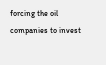forcing the oil companies to invest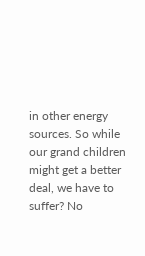in other energy sources. So while our grand children might get a better deal, we have to suffer? No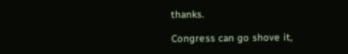thanks.

Congress can go shove it,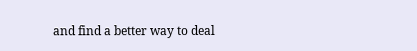and find a better way to deal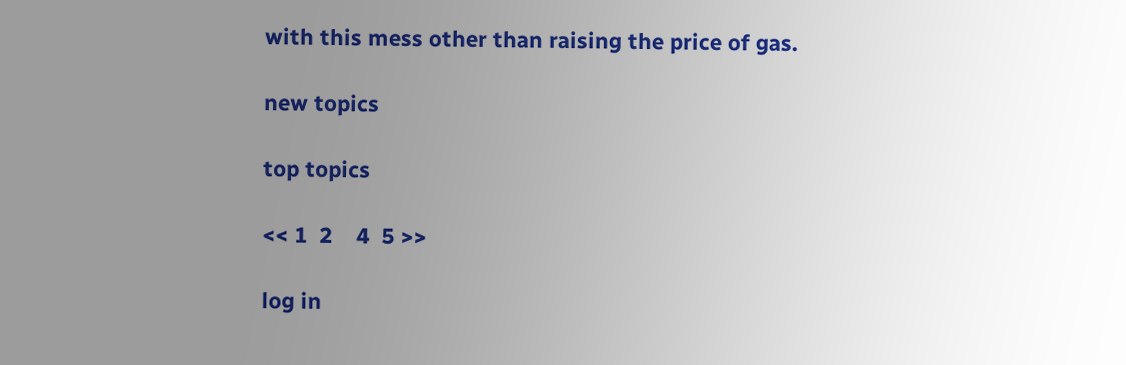with this mess other than raising the price of gas.

new topics

top topics

<< 1  2    4  5 >>

log in